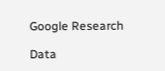Google Research

Data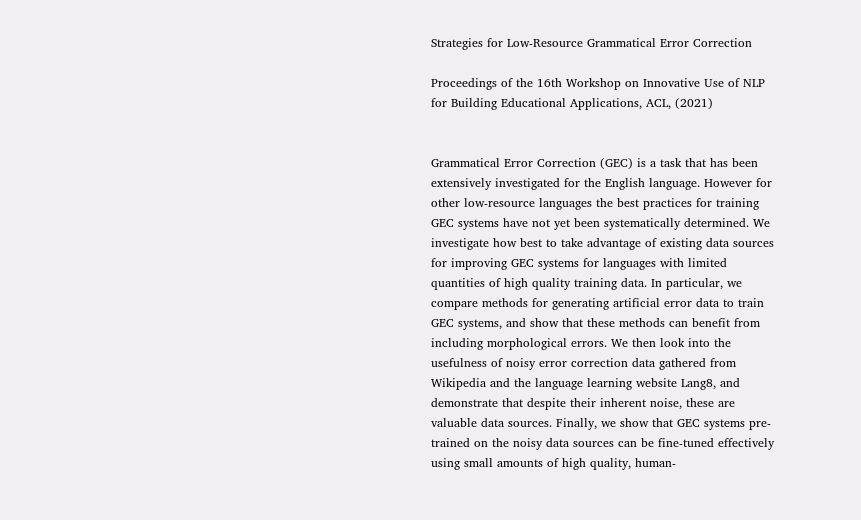Strategies for Low-Resource Grammatical Error Correction

Proceedings of the 16th Workshop on Innovative Use of NLP for Building Educational Applications, ACL, (2021)


Grammatical Error Correction (GEC) is a task that has been extensively investigated for the English language. However for other low-resource languages the best practices for training GEC systems have not yet been systematically determined. We investigate how best to take advantage of existing data sources for improving GEC systems for languages with limited quantities of high quality training data. In particular, we compare methods for generating artificial error data to train GEC systems, and show that these methods can benefit from including morphological errors. We then look into the usefulness of noisy error correction data gathered from Wikipedia and the language learning website Lang8, and demonstrate that despite their inherent noise, these are valuable data sources. Finally, we show that GEC systems pre-trained on the noisy data sources can be fine-tuned effectively using small amounts of high quality, human-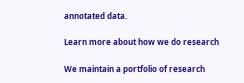annotated data.

Learn more about how we do research

We maintain a portfolio of research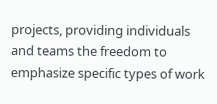projects, providing individuals and teams the freedom to emphasize specific types of work